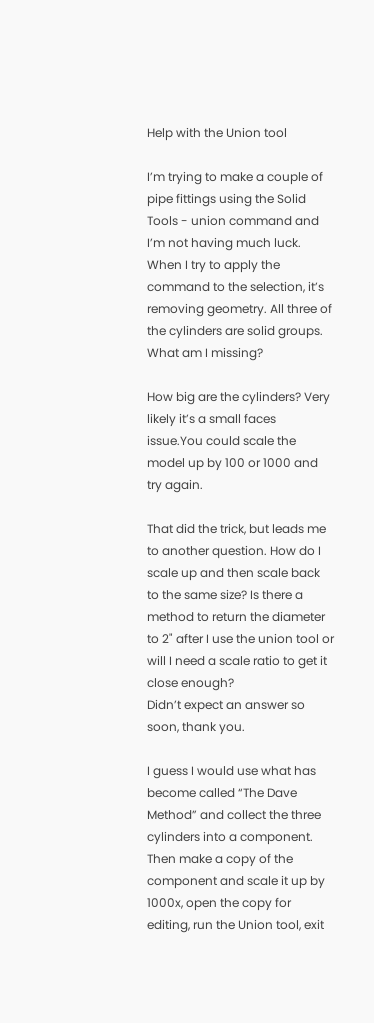Help with the Union tool

I’m trying to make a couple of pipe fittings using the Solid Tools - union command and I’m not having much luck. When I try to apply the command to the selection, it’s removing geometry. All three of the cylinders are solid groups. What am I missing?

How big are the cylinders? Very likely it’s a small faces issue.You could scale the model up by 100 or 1000 and try again.

That did the trick, but leads me to another question. How do I scale up and then scale back to the same size? Is there a method to return the diameter to 2" after I use the union tool or will I need a scale ratio to get it close enough?
Didn’t expect an answer so soon, thank you.

I guess I would use what has become called “The Dave Method” and collect the three cylinders into a component. Then make a copy of the component and scale it up by 1000x, open the copy for editing, run the Union tool, exit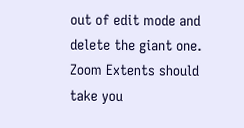out of edit mode and delete the giant one. Zoom Extents should take you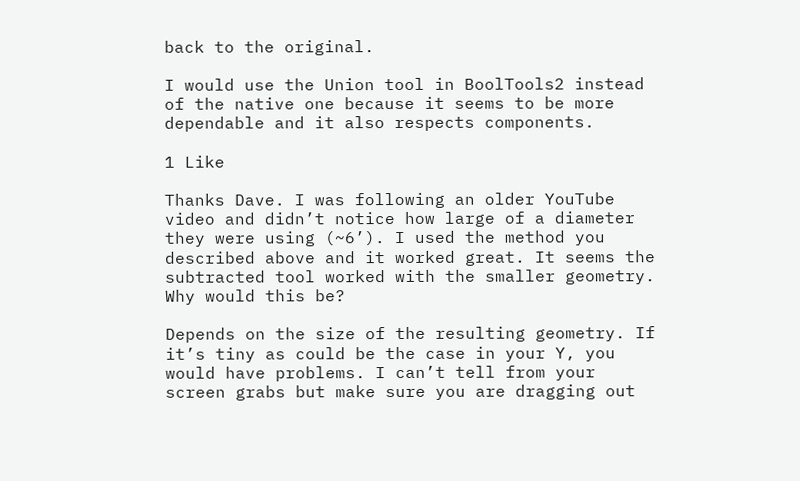back to the original.

I would use the Union tool in BoolTools2 instead of the native one because it seems to be more dependable and it also respects components.

1 Like

Thanks Dave. I was following an older YouTube video and didn’t notice how large of a diameter they were using (~6’). I used the method you described above and it worked great. It seems the subtracted tool worked with the smaller geometry. Why would this be?

Depends on the size of the resulting geometry. If it’s tiny as could be the case in your Y, you would have problems. I can’t tell from your screen grabs but make sure you are dragging out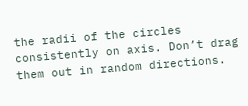the radii of the circles consistently on axis. Don’t drag them out in random directions.